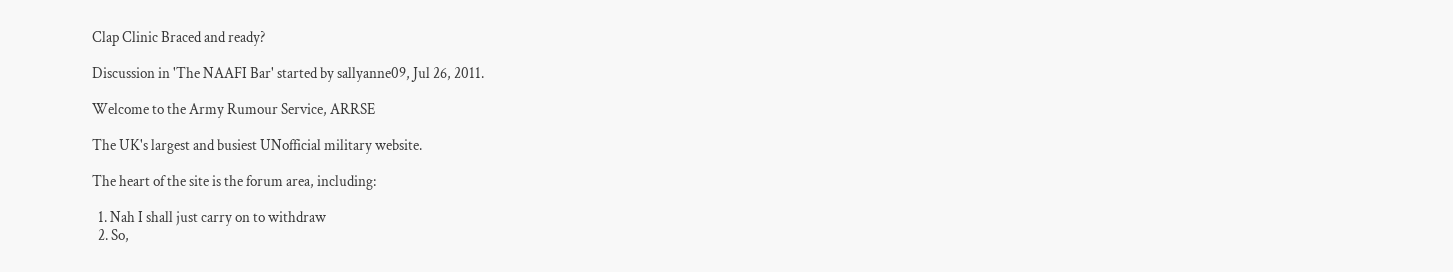Clap Clinic Braced and ready?

Discussion in 'The NAAFI Bar' started by sallyanne09, Jul 26, 2011.

Welcome to the Army Rumour Service, ARRSE

The UK's largest and busiest UNofficial military website.

The heart of the site is the forum area, including:

  1. Nah I shall just carry on to withdraw
  2. So,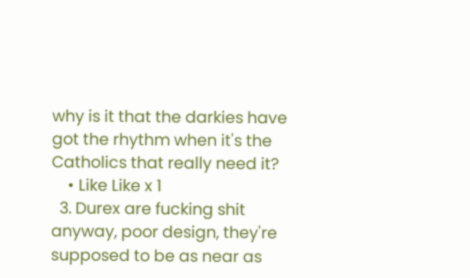why is it that the darkies have got the rhythm when it's the Catholics that really need it?
    • Like Like x 1
  3. Durex are fucking shit anyway, poor design, they're supposed to be as near as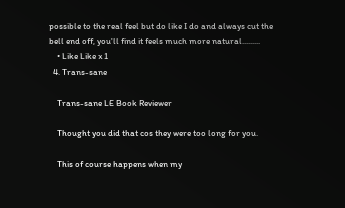possible to the real feel but do like I do and always cut the bell end off, you'll find it feels much more natural.........
    • Like Like x 1
  4. Trans-sane

    Trans-sane LE Book Reviewer

    Thought you did that cos they were too long for you.

    This of course happens when my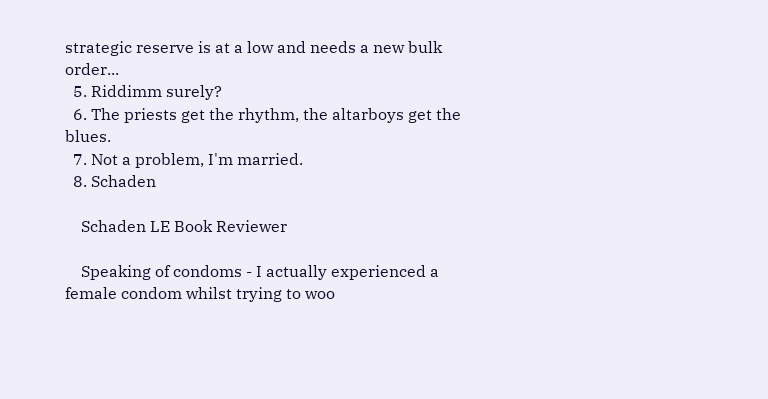strategic reserve is at a low and needs a new bulk order...
  5. Riddimm surely?
  6. The priests get the rhythm, the altarboys get the blues.
  7. Not a problem, I'm married.
  8. Schaden

    Schaden LE Book Reviewer

    Speaking of condoms - I actually experienced a female condom whilst trying to woo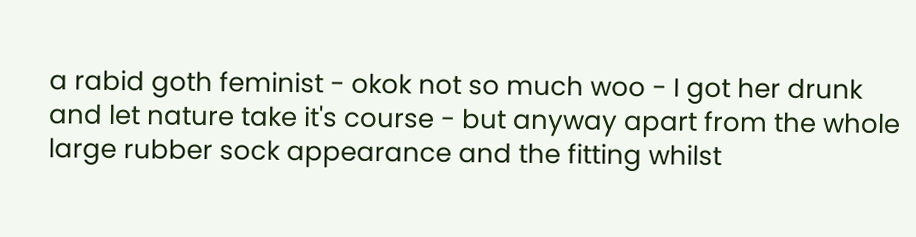a rabid goth feminist - okok not so much woo - I got her drunk and let nature take it's course - but anyway apart from the whole large rubber sock appearance and the fitting whilst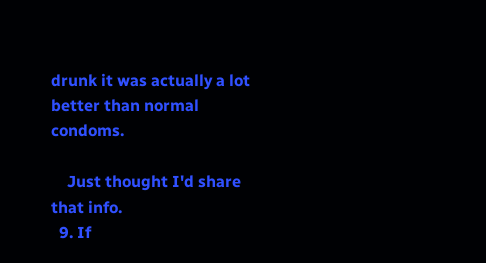drunk it was actually a lot better than normal condoms.

    Just thought I'd share that info.
  9. If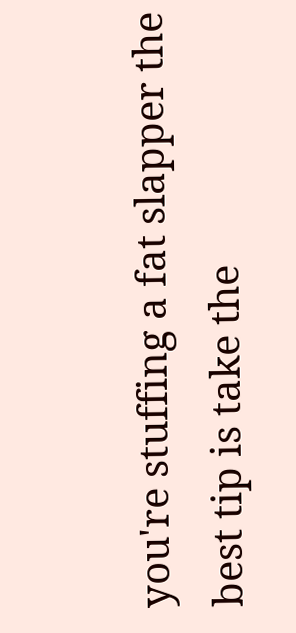you're stuffing a fat slapper the best tip is take the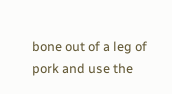bone out of a leg of pork and use the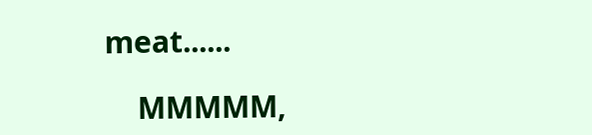meat......

    MMMMM,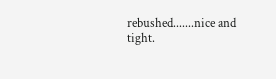rebushed.......nice and tight.